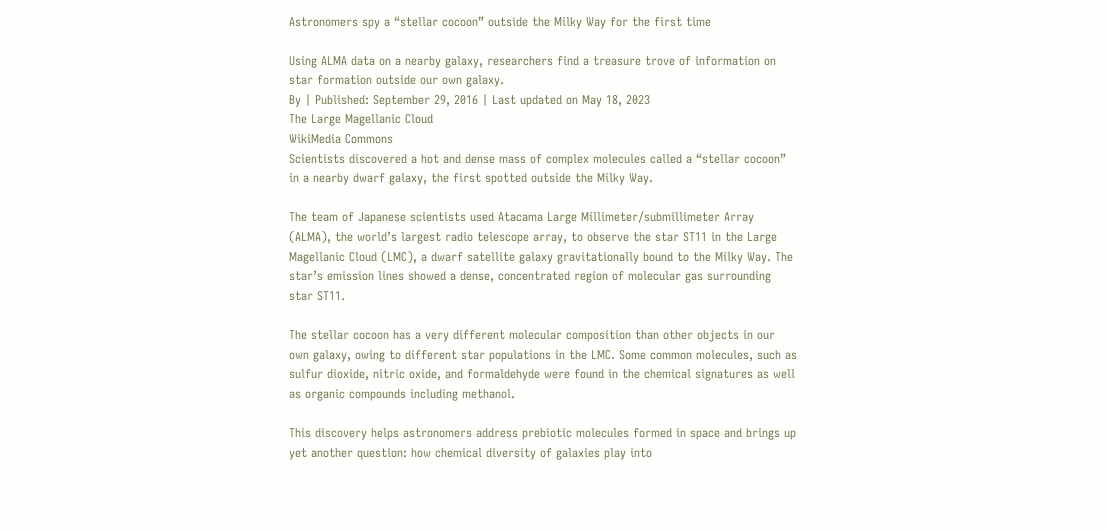Astronomers spy a “stellar cocoon” outside the Milky Way for the first time

Using ALMA data on a nearby galaxy, researchers find a treasure trove of information on star formation outside our own galaxy.
By | Published: September 29, 2016 | Last updated on May 18, 2023
The Large Magellanic Cloud
WikiMedia Commons
Scientists discovered a hot and dense mass of complex molecules called a “stellar cocoon” in a nearby dwarf galaxy, the first spotted outside the Milky Way.

The team of Japanese scientists used Atacama Large Millimeter/submillimeter Array (ALMA), the world’s largest radio telescope array, to observe the star ST11 in the Large Magellanic Cloud (LMC), a dwarf satellite galaxy gravitationally bound to the Milky Way. The star’s emission lines showed a dense, concentrated region of molecular gas surrounding star ST11.

The stellar cocoon has a very different molecular composition than other objects in our own galaxy, owing to different star populations in the LMC. Some common molecules, such as sulfur dioxide, nitric oxide, and formaldehyde were found in the chemical signatures as well as organic compounds including methanol.

This discovery helps astronomers address prebiotic molecules formed in space and brings up yet another question: how chemical diversity of galaxies play into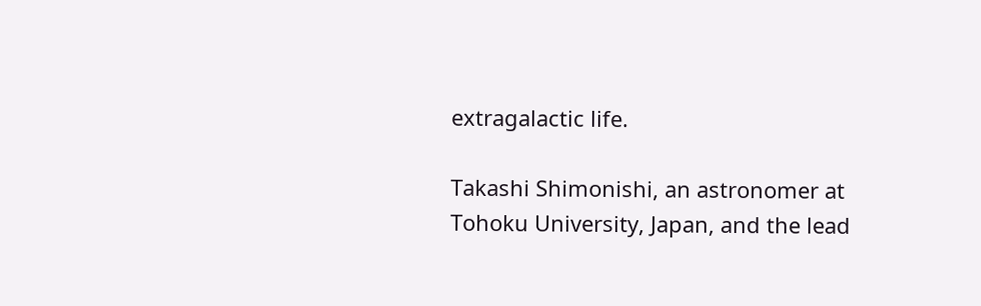extragalactic life.

Takashi Shimonishi, an astronomer at Tohoku University, Japan, and the lead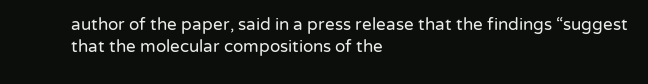author of the paper, said in a press release that the findings “suggest that the molecular compositions of the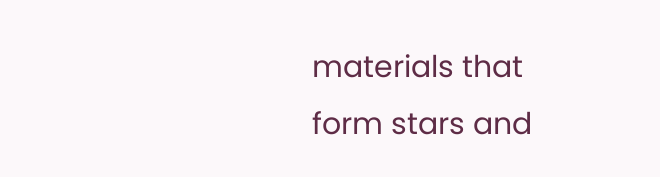materials that form stars and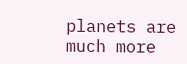planets are much more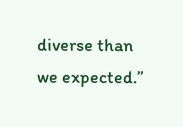diverse than we expected.”